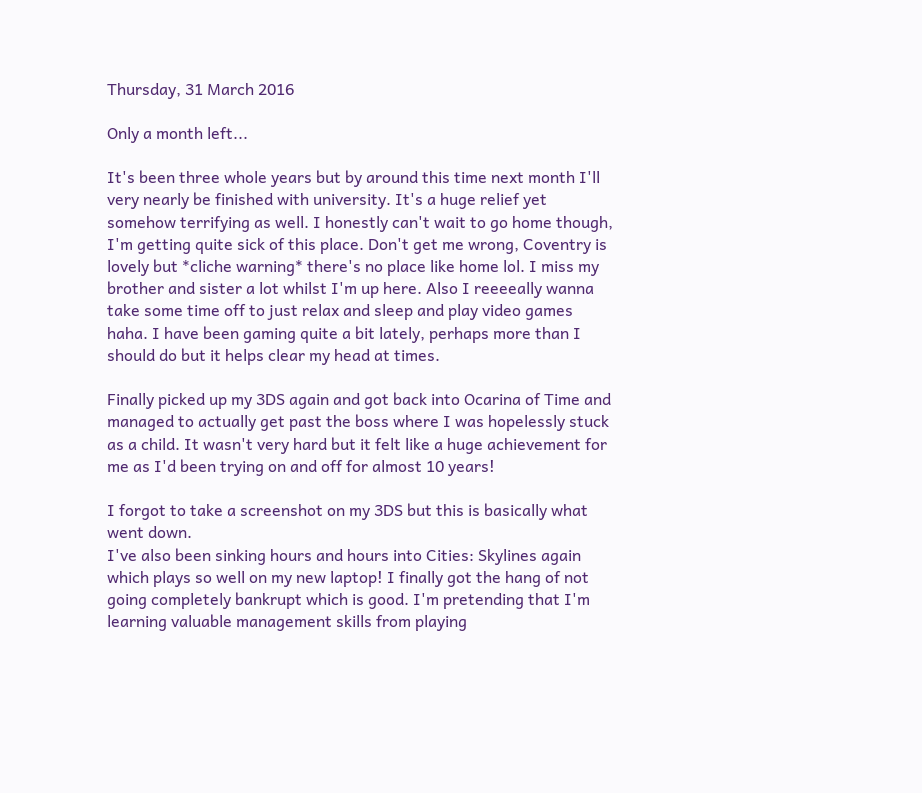Thursday, 31 March 2016

Only a month left...

It's been three whole years but by around this time next month I'll very nearly be finished with university. It's a huge relief yet somehow terrifying as well. I honestly can't wait to go home though, I'm getting quite sick of this place. Don't get me wrong, Coventry is lovely but *cliche warning* there's no place like home lol. I miss my brother and sister a lot whilst I'm up here. Also I reeeeally wanna take some time off to just relax and sleep and play video games haha. I have been gaming quite a bit lately, perhaps more than I should do but it helps clear my head at times.

Finally picked up my 3DS again and got back into Ocarina of Time and managed to actually get past the boss where I was hopelessly stuck as a child. It wasn't very hard but it felt like a huge achievement for me as I'd been trying on and off for almost 10 years!

I forgot to take a screenshot on my 3DS but this is basically what went down.
I've also been sinking hours and hours into Cities: Skylines again which plays so well on my new laptop! I finally got the hang of not going completely bankrupt which is good. I'm pretending that I'm learning valuable management skills from playing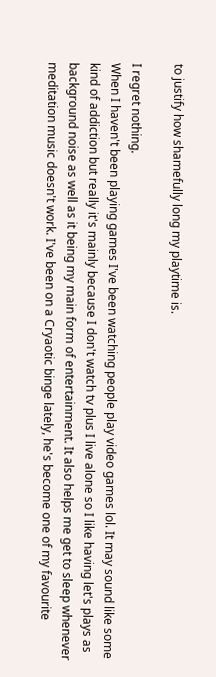to justify how shamefully long my playtime is.

I regret nothing.
When I haven't been playing games I've been watching people play video games lol. It may sound like some kind of addiction but really it's mainly because I don't watch tv plus I live alone so I like having let's plays as background noise as well as it being my main form of entertainment. It also helps me get to sleep whenever meditation music doesn't work. I've been on a Cryaotic binge lately, he's become one of my favourite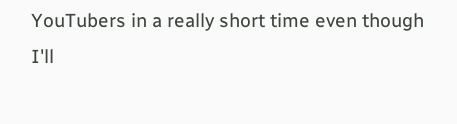YouTubers in a really short time even though I'll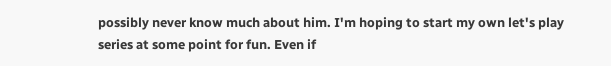possibly never know much about him. I'm hoping to start my own let's play series at some point for fun. Even if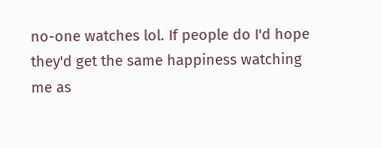no-one watches lol. If people do I'd hope they'd get the same happiness watching me as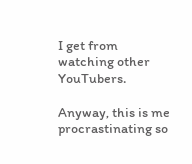I get from watching other YouTubers.

Anyway, this is me procrastinating so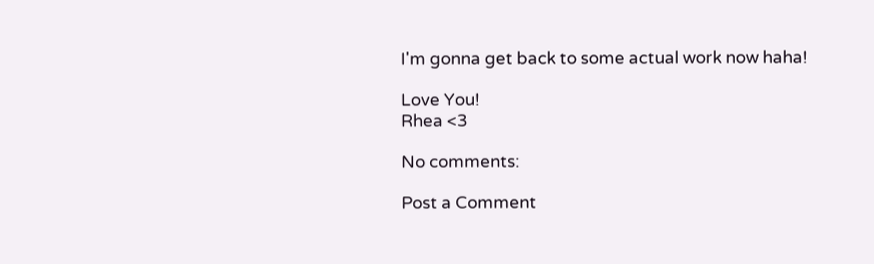I'm gonna get back to some actual work now haha!

Love You!
Rhea <3

No comments:

Post a Comment